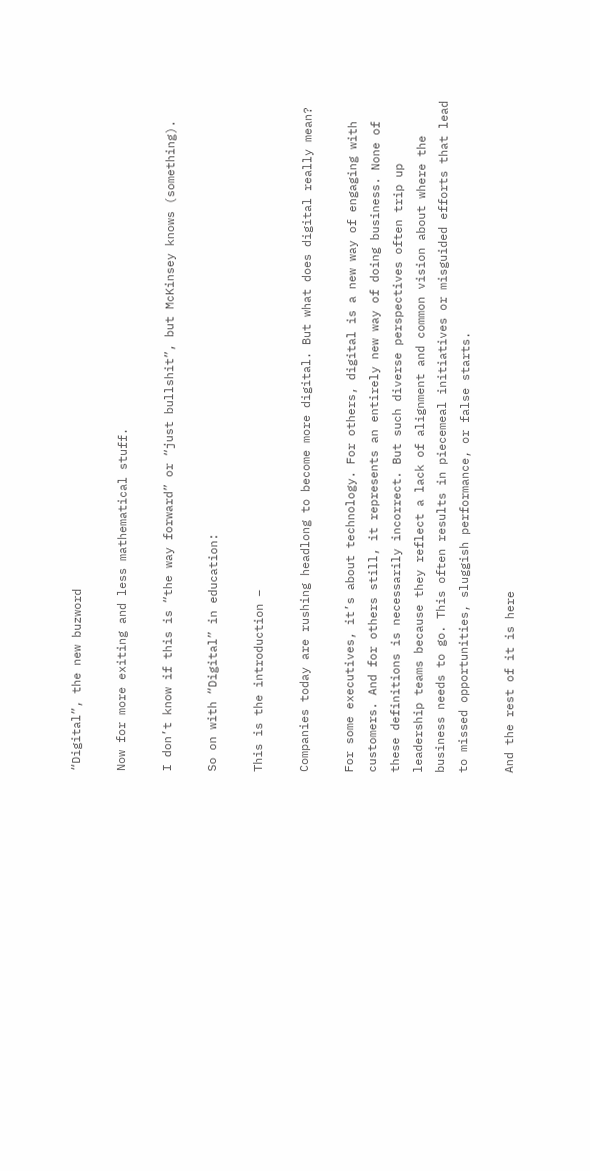“Digital”, the new buzword

Now for more exiting and less mathematical stuff.

I don’t know if this is “the way forward” or “just bullshit”, but McKinsey knows (something).

So on with “Digital” in education:

This is the introduction –

Companies today are rushing headlong to become more digital. But what does digital really mean?

For some executives, it’s about technology. For others, digital is a new way of engaging with customers. And for others still, it represents an entirely new way of doing business. None of these definitions is necessarily incorrect. But such diverse perspectives often trip up leadership teams because they reflect a lack of alignment and common vision about where the business needs to go. This often results in piecemeal initiatives or misguided efforts that lead to missed opportunities, sluggish performance, or false starts.

And the rest of it is here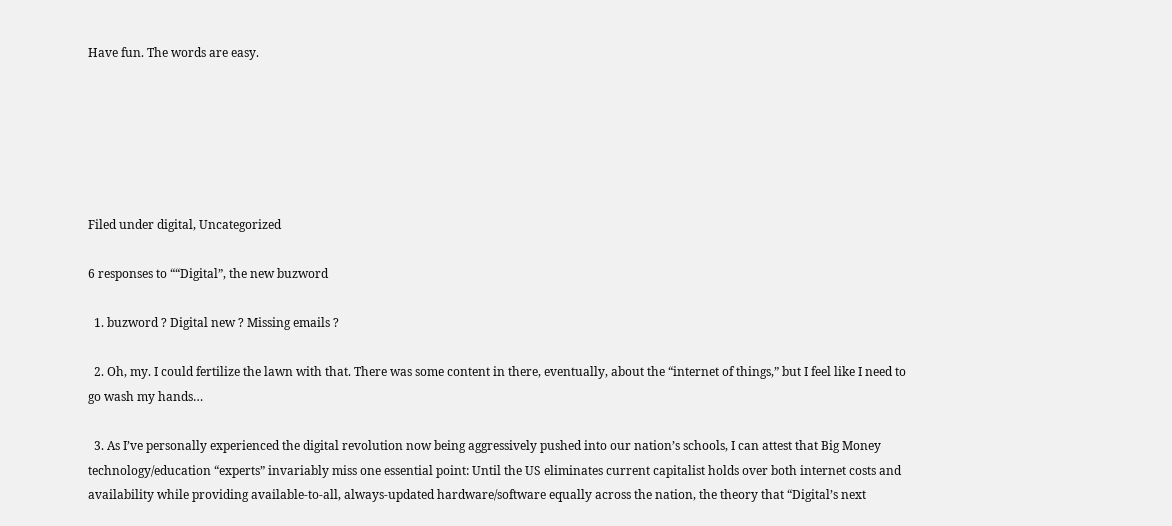Have fun. The words are easy.






Filed under digital, Uncategorized

6 responses to ““Digital”, the new buzword

  1. buzword ? Digital new ? Missing emails ?

  2. Oh, my. I could fertilize the lawn with that. There was some content in there, eventually, about the “internet of things,” but I feel like I need to go wash my hands…

  3. As I’ve personally experienced the digital revolution now being aggressively pushed into our nation’s schools, I can attest that Big Money technology/education “experts” invariably miss one essential point: Until the US eliminates current capitalist holds over both internet costs and availability while providing available-to-all, always-updated hardware/software equally across the nation, the theory that “Digital’s next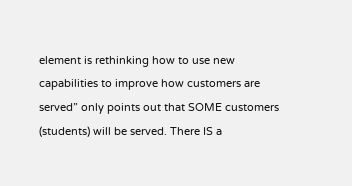element is rethinking how to use new capabilities to improve how customers are served” only points out that SOME customers (students) will be served. There IS a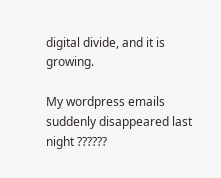digital divide, and it is growing.

My wordpress emails suddenly disappeared last night ??????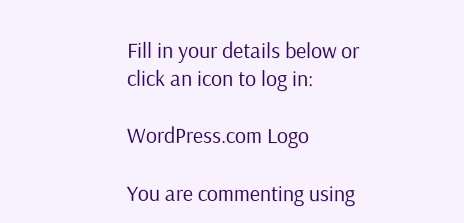Fill in your details below or click an icon to log in:

WordPress.com Logo

You are commenting using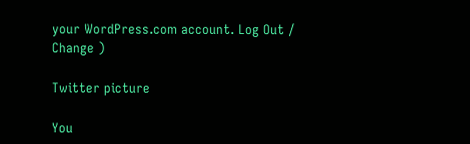your WordPress.com account. Log Out /  Change )

Twitter picture

You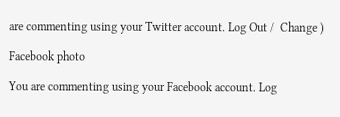are commenting using your Twitter account. Log Out /  Change )

Facebook photo

You are commenting using your Facebook account. Log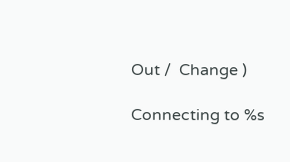Out /  Change )

Connecting to %s